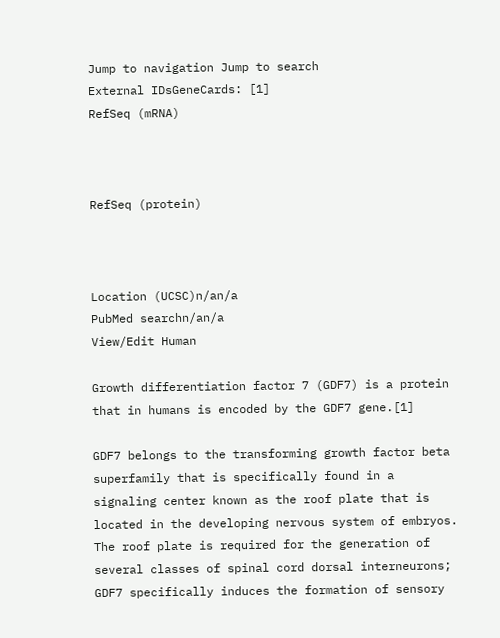Jump to navigation Jump to search
External IDsGeneCards: [1]
RefSeq (mRNA)



RefSeq (protein)



Location (UCSC)n/an/a
PubMed searchn/an/a
View/Edit Human

Growth differentiation factor 7 (GDF7) is a protein that in humans is encoded by the GDF7 gene.[1]

GDF7 belongs to the transforming growth factor beta superfamily that is specifically found in a signaling center known as the roof plate that is located in the developing nervous system of embryos. The roof plate is required for the generation of several classes of spinal cord dorsal interneurons; GDF7 specifically induces the formation of sensory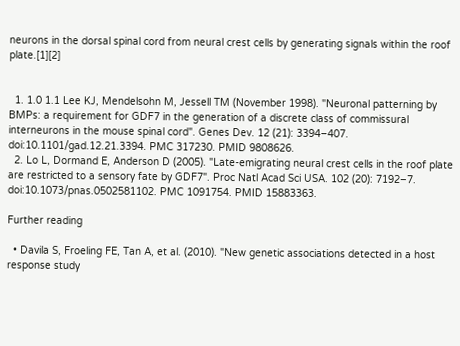neurons in the dorsal spinal cord from neural crest cells by generating signals within the roof plate.[1][2]


  1. 1.0 1.1 Lee KJ, Mendelsohn M, Jessell TM (November 1998). "Neuronal patterning by BMPs: a requirement for GDF7 in the generation of a discrete class of commissural interneurons in the mouse spinal cord". Genes Dev. 12 (21): 3394–407. doi:10.1101/gad.12.21.3394. PMC 317230. PMID 9808626.
  2. Lo L, Dormand E, Anderson D (2005). "Late-emigrating neural crest cells in the roof plate are restricted to a sensory fate by GDF7". Proc Natl Acad Sci USA. 102 (20): 7192–7. doi:10.1073/pnas.0502581102. PMC 1091754. PMID 15883363.

Further reading

  • Davila S, Froeling FE, Tan A, et al. (2010). "New genetic associations detected in a host response study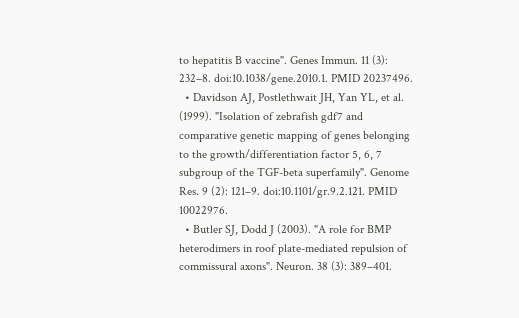to hepatitis B vaccine". Genes Immun. 11 (3): 232–8. doi:10.1038/gene.2010.1. PMID 20237496.
  • Davidson AJ, Postlethwait JH, Yan YL, et al. (1999). "Isolation of zebrafish gdf7 and comparative genetic mapping of genes belonging to the growth/differentiation factor 5, 6, 7 subgroup of the TGF-beta superfamily". Genome Res. 9 (2): 121–9. doi:10.1101/gr.9.2.121. PMID 10022976.
  • Butler SJ, Dodd J (2003). "A role for BMP heterodimers in roof plate-mediated repulsion of commissural axons". Neuron. 38 (3): 389–401.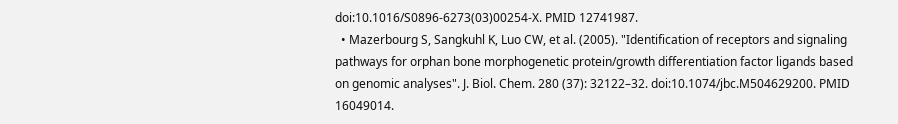doi:10.1016/S0896-6273(03)00254-X. PMID 12741987.
  • Mazerbourg S, Sangkuhl K, Luo CW, et al. (2005). "Identification of receptors and signaling pathways for orphan bone morphogenetic protein/growth differentiation factor ligands based on genomic analyses". J. Biol. Chem. 280 (37): 32122–32. doi:10.1074/jbc.M504629200. PMID 16049014.